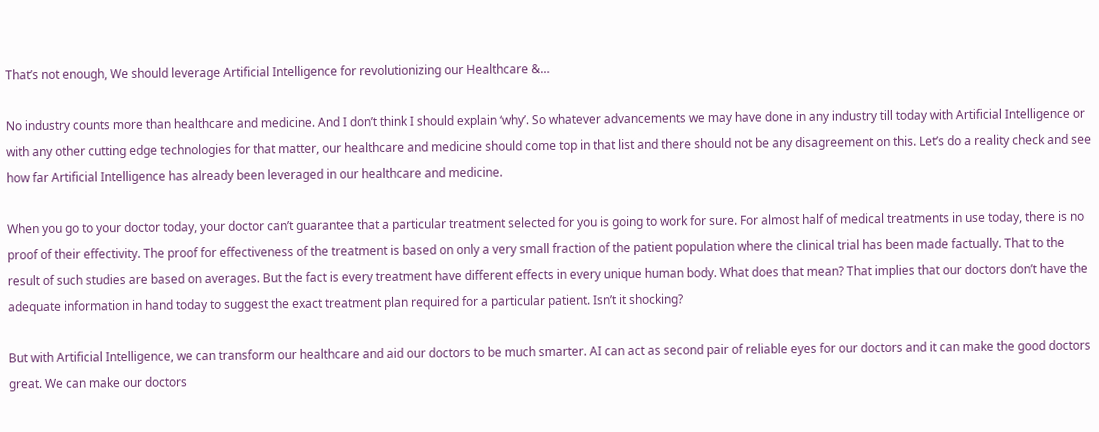That’s not enough, We should leverage Artificial Intelligence for revolutionizing our Healthcare &…

No industry counts more than healthcare and medicine. And I don’t think I should explain ‘why’. So whatever advancements we may have done in any industry till today with Artificial Intelligence or with any other cutting edge technologies for that matter, our healthcare and medicine should come top in that list and there should not be any disagreement on this. Let’s do a reality check and see how far Artificial Intelligence has already been leveraged in our healthcare and medicine.

When you go to your doctor today, your doctor can’t guarantee that a particular treatment selected for you is going to work for sure. For almost half of medical treatments in use today, there is no proof of their effectivity. The proof for effectiveness of the treatment is based on only a very small fraction of the patient population where the clinical trial has been made factually. That to the result of such studies are based on averages. But the fact is every treatment have different effects in every unique human body. What does that mean? That implies that our doctors don’t have the adequate information in hand today to suggest the exact treatment plan required for a particular patient. Isn’t it shocking?

But with Artificial Intelligence, we can transform our healthcare and aid our doctors to be much smarter. AI can act as second pair of reliable eyes for our doctors and it can make the good doctors great. We can make our doctors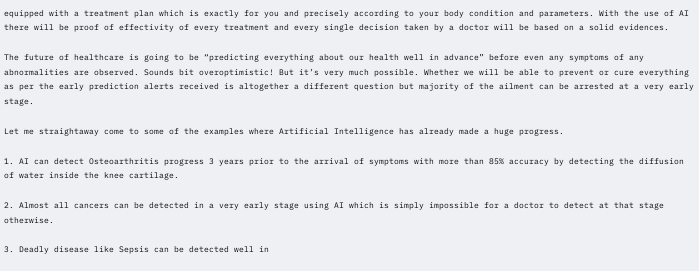equipped with a treatment plan which is exactly for you and precisely according to your body condition and parameters. With the use of AI there will be proof of effectivity of every treatment and every single decision taken by a doctor will be based on a solid evidences.

The future of healthcare is going to be “predicting everything about our health well in advance” before even any symptoms of any abnormalities are observed. Sounds bit overoptimistic! But it’s very much possible. Whether we will be able to prevent or cure everything as per the early prediction alerts received is altogether a different question but majority of the ailment can be arrested at a very early stage.

Let me straightaway come to some of the examples where Artificial Intelligence has already made a huge progress.

1. AI can detect Osteoarthritis progress 3 years prior to the arrival of symptoms with more than 85% accuracy by detecting the diffusion of water inside the knee cartilage.

2. Almost all cancers can be detected in a very early stage using AI which is simply impossible for a doctor to detect at that stage otherwise.

3. Deadly disease like Sepsis can be detected well in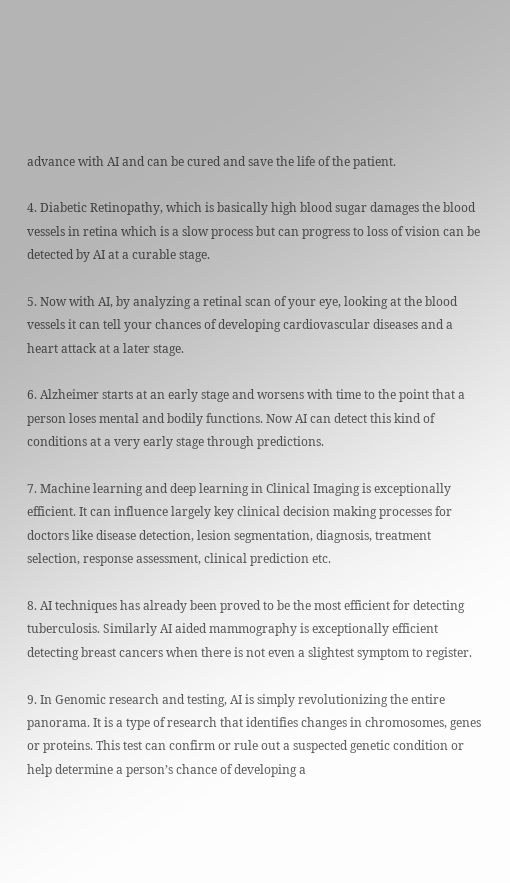advance with AI and can be cured and save the life of the patient.

4. Diabetic Retinopathy, which is basically high blood sugar damages the blood vessels in retina which is a slow process but can progress to loss of vision can be detected by AI at a curable stage.

5. Now with AI, by analyzing a retinal scan of your eye, looking at the blood vessels it can tell your chances of developing cardiovascular diseases and a heart attack at a later stage.

6. Alzheimer starts at an early stage and worsens with time to the point that a person loses mental and bodily functions. Now AI can detect this kind of conditions at a very early stage through predictions.

7. Machine learning and deep learning in Clinical Imaging is exceptionally efficient. It can influence largely key clinical decision making processes for doctors like disease detection, lesion segmentation, diagnosis, treatment selection, response assessment, clinical prediction etc.

8. AI techniques has already been proved to be the most efficient for detecting tuberculosis. Similarly AI aided mammography is exceptionally efficient detecting breast cancers when there is not even a slightest symptom to register.

9. In Genomic research and testing, AI is simply revolutionizing the entire panorama. It is a type of research that identifies changes in chromosomes, genes or proteins. This test can confirm or rule out a suspected genetic condition or help determine a person’s chance of developing a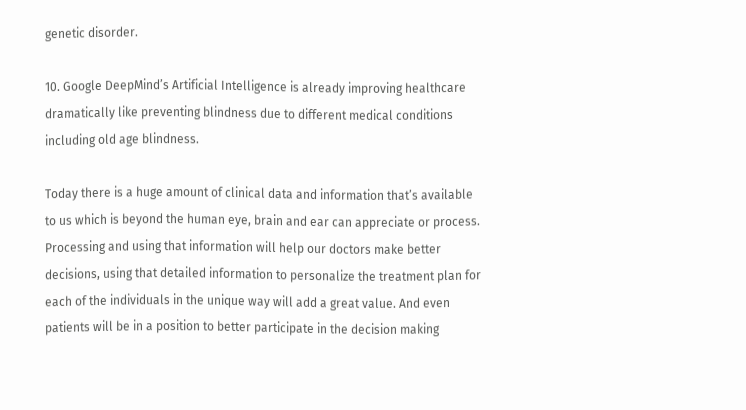genetic disorder.

10. Google DeepMind’s Artificial Intelligence is already improving healthcare dramatically like preventing blindness due to different medical conditions including old age blindness.

Today there is a huge amount of clinical data and information that’s available to us which is beyond the human eye, brain and ear can appreciate or process. Processing and using that information will help our doctors make better decisions, using that detailed information to personalize the treatment plan for each of the individuals in the unique way will add a great value. And even patients will be in a position to better participate in the decision making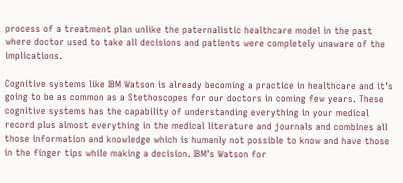process of a treatment plan unlike the paternalistic healthcare model in the past where doctor used to take all decisions and patients were completely unaware of the implications.

Cognitive systems like IBM Watson is already becoming a practice in healthcare and it’s going to be as common as a Stethoscopes for our doctors in coming few years. These cognitive systems has the capability of understanding everything in your medical record plus almost everything in the medical literature and journals and combines all those information and knowledge which is humanly not possible to know and have those in the finger tips while making a decision. IBM’s Watson for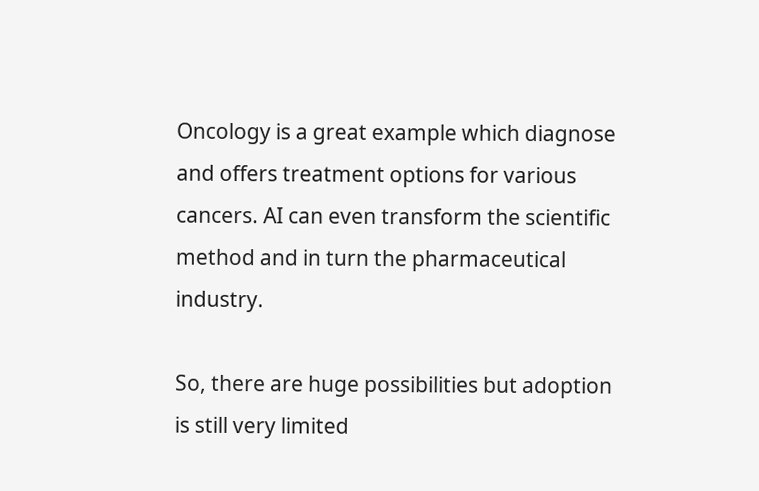Oncology is a great example which diagnose and offers treatment options for various cancers. AI can even transform the scientific method and in turn the pharmaceutical industry.

So, there are huge possibilities but adoption is still very limited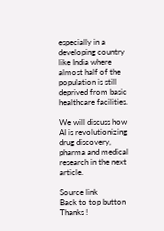especially in a developing country like India where almost half of the population is still deprived from basic healthcare facilities.

We will discuss how AI is revolutionizing drug discovery, pharma and medical research in the next article.

Source link
Back to top button
Thanks !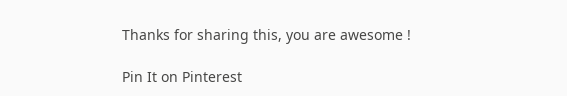Thanks for sharing this, you are awesome !

Pin It on Pinterest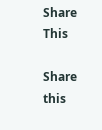Share This

Share this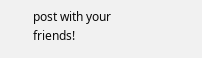post with your friends!